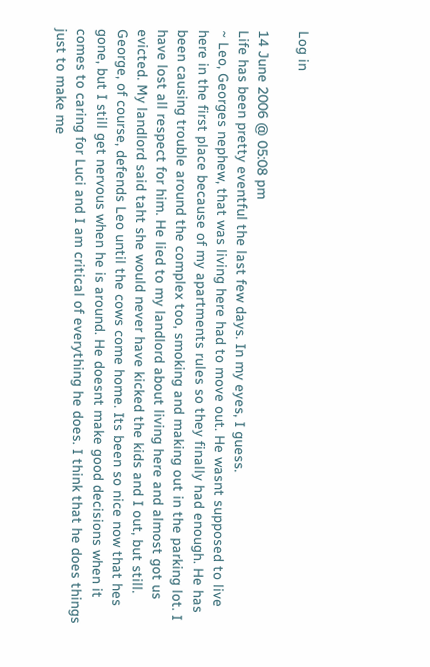Log in

14 June 2006 @ 05:08 pm
Life has been pretty eventful the last few days. In my eyes, I guess.
~ Leo, Georges nephew, that was living here had to move out. He wasnt supposed to live here in the first place because of my apartments rules so they finally had enough. He has been causing trouble around the complex too, smoking and making out in the parking lot. I have lost all respect for him. He lied to my landlord about living here and almost got us evicted. My landlord said taht she would never have kicked the kids and I out, but still. George, of course, defends Leo until the cows come home. Its been so nice now that hes gone, but I still get nervous when he is around. He doesnt make good decisions when it comes to caring for Luci and I am critical of everything he does. I think that he does things just to make me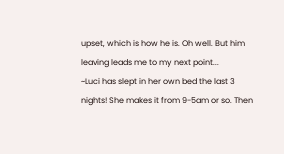upset, which is how he is. Oh well. But him leaving leads me to my next point...
~Luci has slept in her own bed the last 3 nights! She makes it from 9-5am or so. Then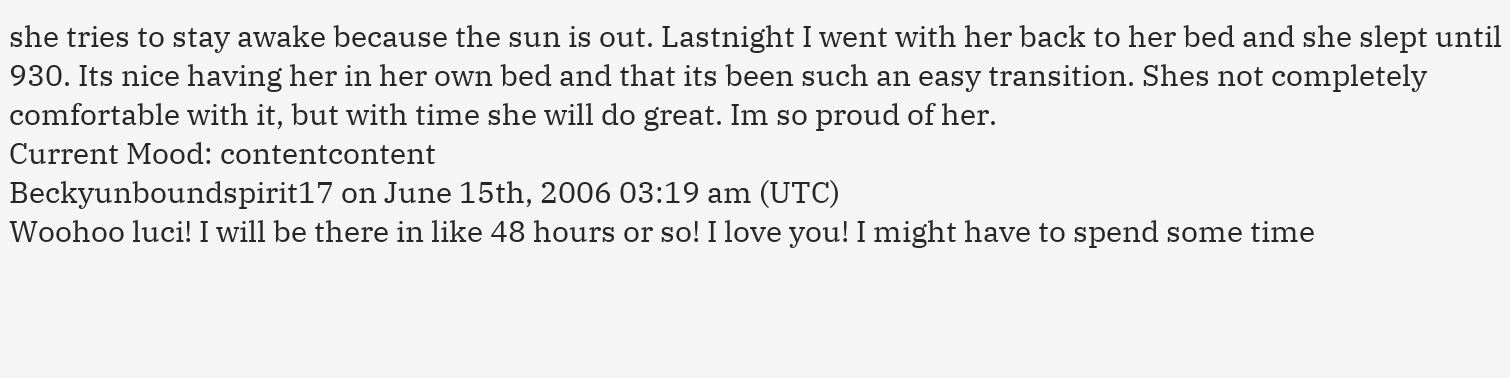she tries to stay awake because the sun is out. Lastnight I went with her back to her bed and she slept until 930. Its nice having her in her own bed and that its been such an easy transition. Shes not completely comfortable with it, but with time she will do great. Im so proud of her.
Current Mood: contentcontent
Beckyunboundspirit17 on June 15th, 2006 03:19 am (UTC)
Woohoo luci! I will be there in like 48 hours or so! I love you! I might have to spend some time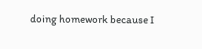doing homework because I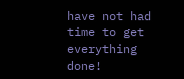have not had time to get everything done!